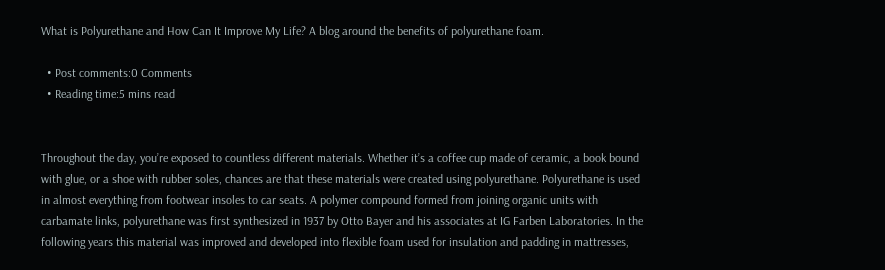What is Polyurethane and How Can It Improve My Life? A blog around the benefits of polyurethane foam.

  • Post comments:0 Comments
  • Reading time:5 mins read


Throughout the day, you’re exposed to countless different materials. Whether it’s a coffee cup made of ceramic, a book bound with glue, or a shoe with rubber soles, chances are that these materials were created using polyurethane. Polyurethane is used in almost everything from footwear insoles to car seats. A polymer compound formed from joining organic units with carbamate links, polyurethane was first synthesized in 1937 by Otto Bayer and his associates at IG Farben Laboratories. In the following years this material was improved and developed into flexible foam used for insulation and padding in mattresses,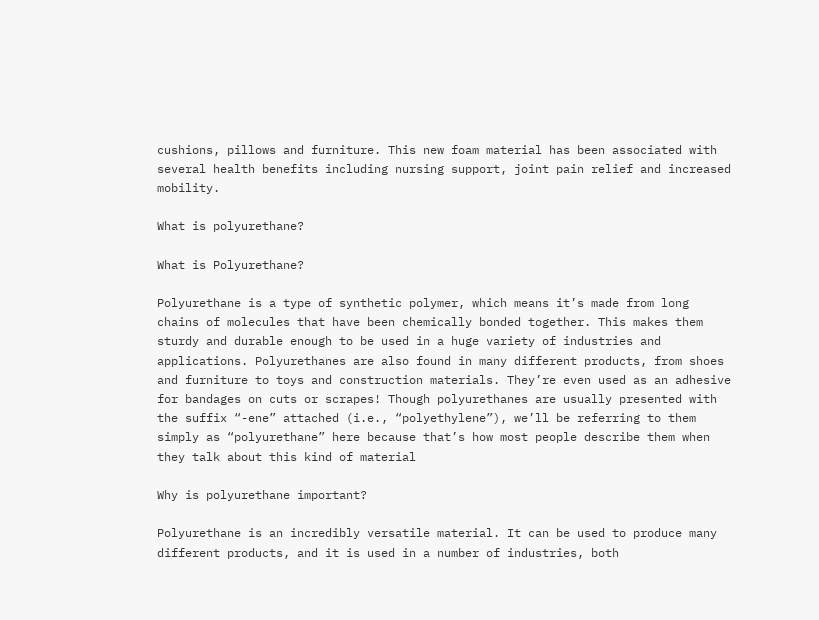cushions, pillows and furniture. This new foam material has been associated with several health benefits including nursing support, joint pain relief and increased mobility.

What is polyurethane?

What is Polyurethane?

Polyurethane is a type of synthetic polymer, which means it’s made from long chains of molecules that have been chemically bonded together. This makes them sturdy and durable enough to be used in a huge variety of industries and applications. Polyurethanes are also found in many different products, from shoes and furniture to toys and construction materials. They’re even used as an adhesive for bandages on cuts or scrapes! Though polyurethanes are usually presented with the suffix “-ene” attached (i.e., “polyethylene”), we’ll be referring to them simply as “polyurethane” here because that’s how most people describe them when they talk about this kind of material

Why is polyurethane important?

Polyurethane is an incredibly versatile material. It can be used to produce many different products, and it is used in a number of industries, both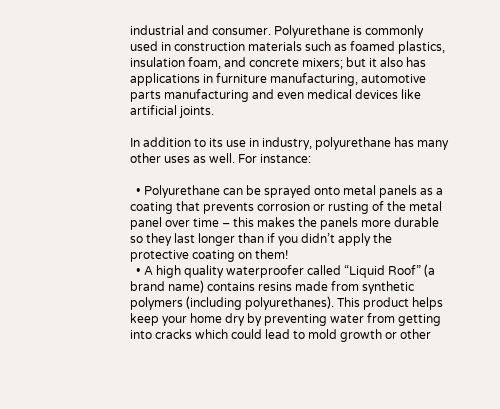industrial and consumer. Polyurethane is commonly used in construction materials such as foamed plastics, insulation foam, and concrete mixers; but it also has applications in furniture manufacturing, automotive parts manufacturing and even medical devices like artificial joints.

In addition to its use in industry, polyurethane has many other uses as well. For instance:

  • Polyurethane can be sprayed onto metal panels as a coating that prevents corrosion or rusting of the metal panel over time – this makes the panels more durable so they last longer than if you didn’t apply the protective coating on them!
  • A high quality waterproofer called “Liquid Roof” (a brand name) contains resins made from synthetic polymers (including polyurethanes). This product helps keep your home dry by preventing water from getting into cracks which could lead to mold growth or other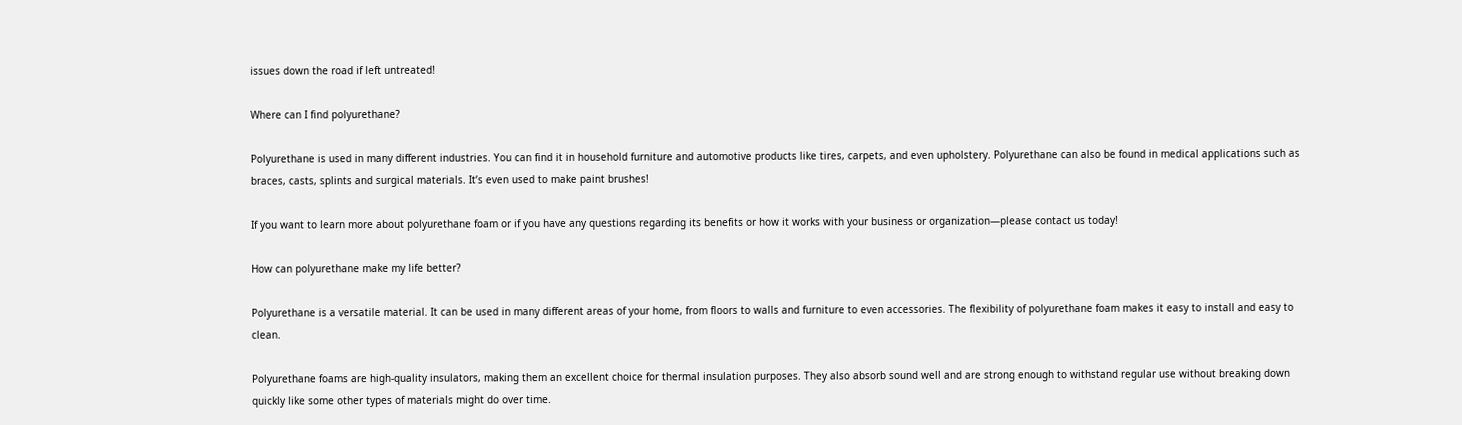issues down the road if left untreated!

Where can I find polyurethane?

Polyurethane is used in many different industries. You can find it in household furniture and automotive products like tires, carpets, and even upholstery. Polyurethane can also be found in medical applications such as braces, casts, splints and surgical materials. It’s even used to make paint brushes!

If you want to learn more about polyurethane foam or if you have any questions regarding its benefits or how it works with your business or organization—please contact us today!

How can polyurethane make my life better?

Polyurethane is a versatile material. It can be used in many different areas of your home, from floors to walls and furniture to even accessories. The flexibility of polyurethane foam makes it easy to install and easy to clean.

Polyurethane foams are high-quality insulators, making them an excellent choice for thermal insulation purposes. They also absorb sound well and are strong enough to withstand regular use without breaking down quickly like some other types of materials might do over time.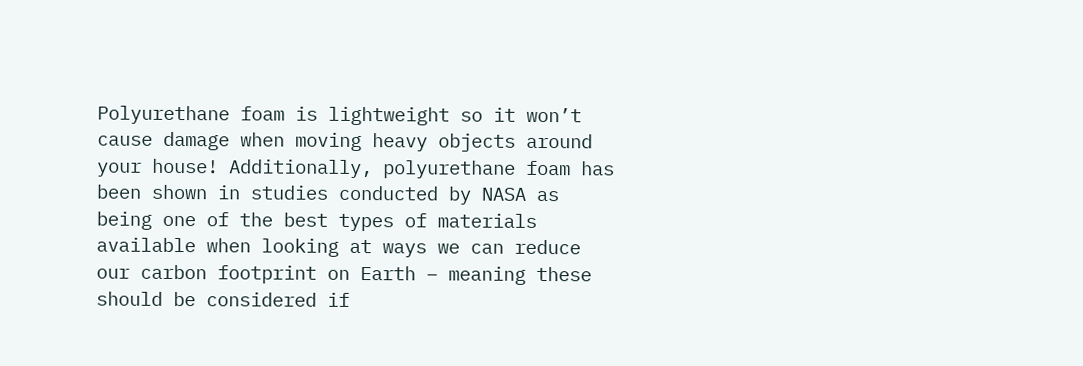Polyurethane foam is lightweight so it won’t cause damage when moving heavy objects around your house! Additionally, polyurethane foam has been shown in studies conducted by NASA as being one of the best types of materials available when looking at ways we can reduce our carbon footprint on Earth – meaning these should be considered if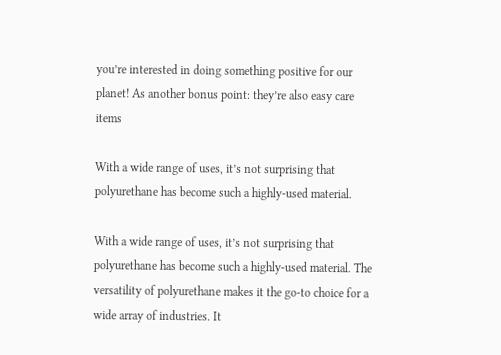you’re interested in doing something positive for our planet! As another bonus point: they’re also easy care items

With a wide range of uses, it’s not surprising that polyurethane has become such a highly-used material.

With a wide range of uses, it’s not surprising that polyurethane has become such a highly-used material. The versatility of polyurethane makes it the go-to choice for a wide array of industries. It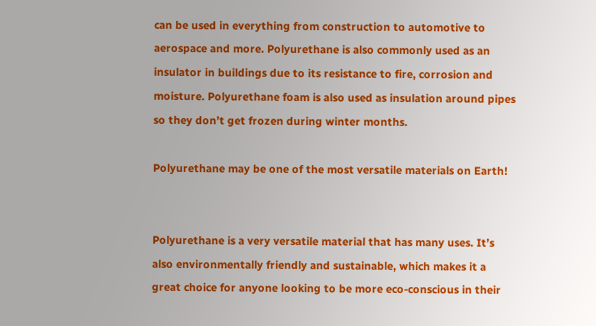can be used in everything from construction to automotive to aerospace and more. Polyurethane is also commonly used as an insulator in buildings due to its resistance to fire, corrosion and moisture. Polyurethane foam is also used as insulation around pipes so they don’t get frozen during winter months.

Polyurethane may be one of the most versatile materials on Earth!


Polyurethane is a very versatile material that has many uses. It’s also environmentally friendly and sustainable, which makes it a great choice for anyone looking to be more eco-conscious in their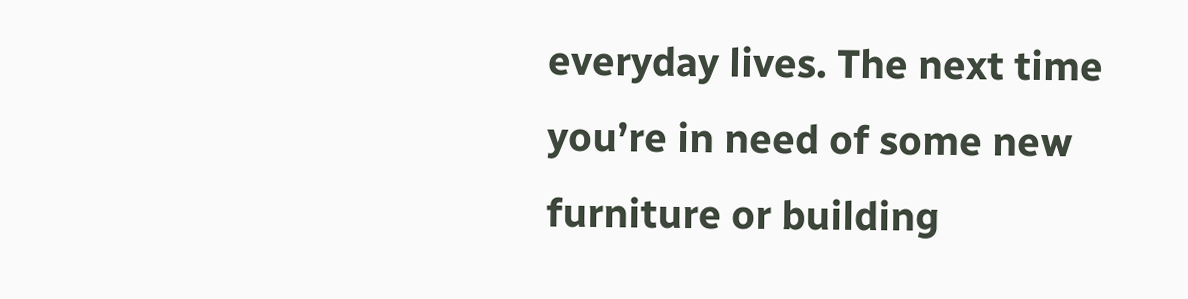everyday lives. The next time you’re in need of some new furniture or building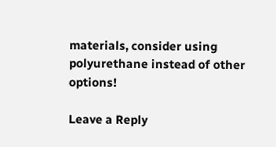materials, consider using polyurethane instead of other options!

Leave a Reply